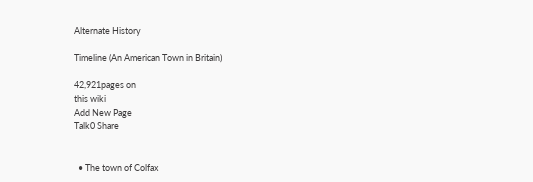Alternate History

Timeline (An American Town in Britain)

42,921pages on
this wiki
Add New Page
Talk0 Share


  • The town of Colfax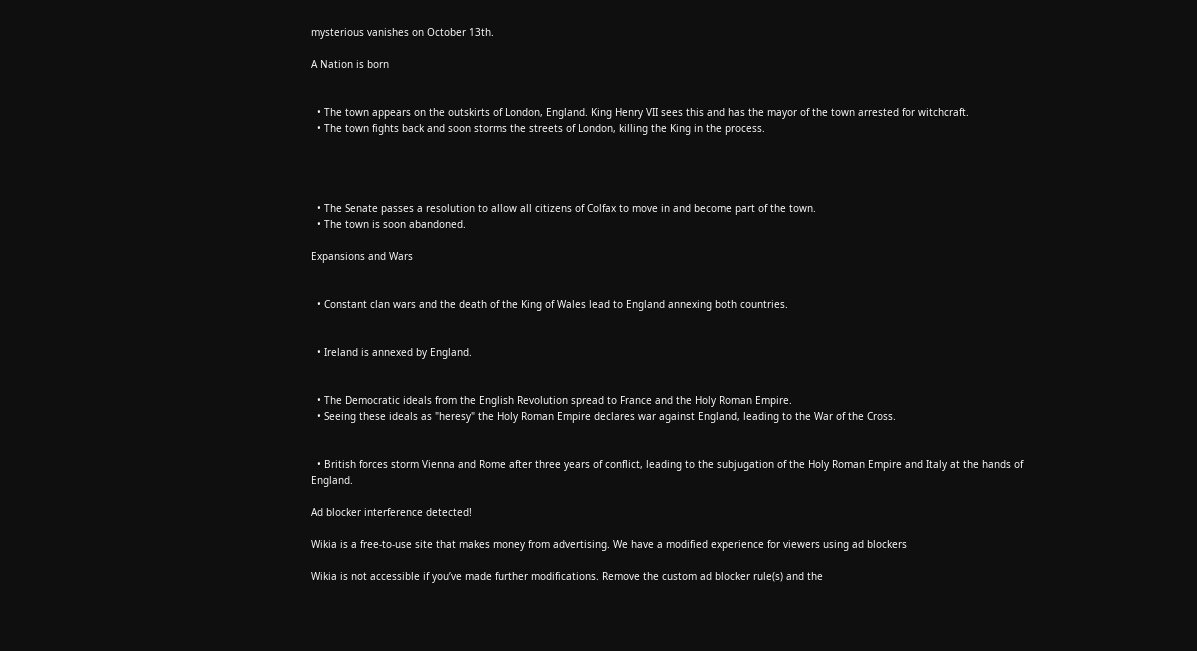mysterious vanishes on October 13th.

A Nation is born


  • The town appears on the outskirts of London, England. King Henry VII sees this and has the mayor of the town arrested for witchcraft.
  • The town fights back and soon storms the streets of London, killing the King in the process.




  • The Senate passes a resolution to allow all citizens of Colfax to move in and become part of the town.
  • The town is soon abandoned.

Expansions and Wars


  • Constant clan wars and the death of the King of Wales lead to England annexing both countries.


  • Ireland is annexed by England.


  • The Democratic ideals from the English Revolution spread to France and the Holy Roman Empire.
  • Seeing these ideals as "heresy" the Holy Roman Empire declares war against England, leading to the War of the Cross.


  • British forces storm Vienna and Rome after three years of conflict, leading to the subjugation of the Holy Roman Empire and Italy at the hands of England.

Ad blocker interference detected!

Wikia is a free-to-use site that makes money from advertising. We have a modified experience for viewers using ad blockers

Wikia is not accessible if you’ve made further modifications. Remove the custom ad blocker rule(s) and the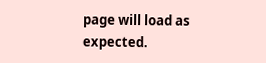page will load as expected.